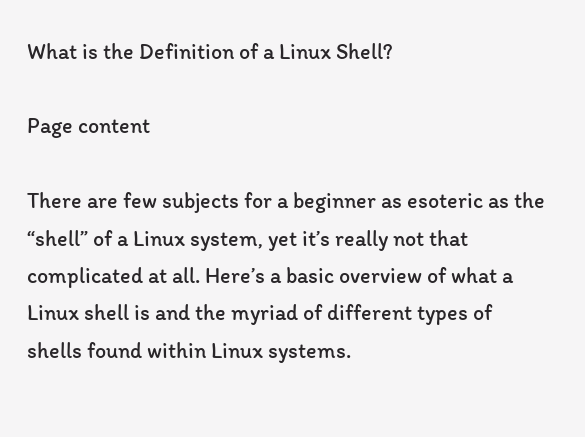What is the Definition of a Linux Shell?

Page content

There are few subjects for a beginner as esoteric as the “shell” of a Linux system, yet it’s really not that complicated at all. Here’s a basic overview of what a Linux shell is and the myriad of different types of shells found within Linux systems.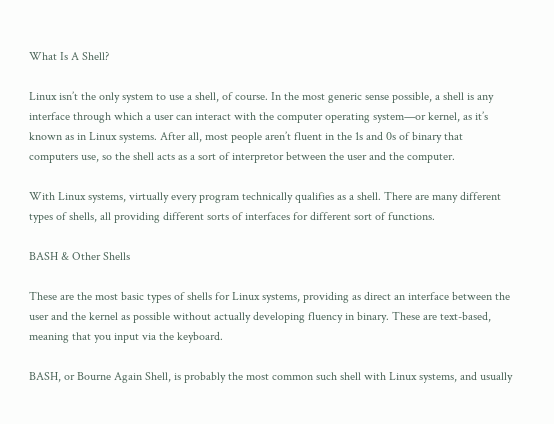What Is A Shell?

Linux isn’t the only system to use a shell, of course. In the most generic sense possible, a shell is any interface through which a user can interact with the computer operating system—or kernel, as it’s known as in Linux systems. After all, most people aren’t fluent in the 1s and 0s of binary that computers use, so the shell acts as a sort of interpretor between the user and the computer.

With Linux systems, virtually every program technically qualifies as a shell. There are many different types of shells, all providing different sorts of interfaces for different sort of functions.

BASH & Other Shells

These are the most basic types of shells for Linux systems, providing as direct an interface between the user and the kernel as possible without actually developing fluency in binary. These are text-based, meaning that you input via the keyboard.

BASH, or Bourne Again Shell, is probably the most common such shell with Linux systems, and usually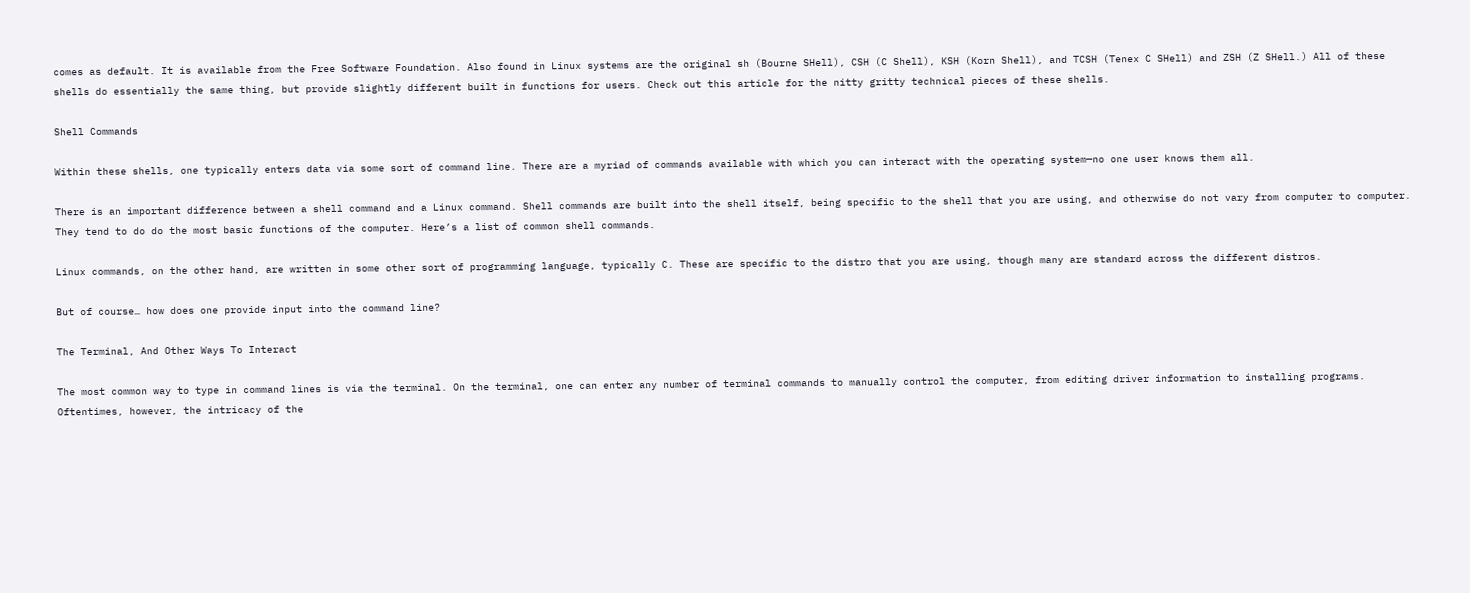comes as default. It is available from the Free Software Foundation. Also found in Linux systems are the original sh (Bourne SHell), CSH (C Shell), KSH (Korn Shell), and TCSH (Tenex C SHell) and ZSH (Z SHell.) All of these shells do essentially the same thing, but provide slightly different built in functions for users. Check out this article for the nitty gritty technical pieces of these shells.

Shell Commands

Within these shells, one typically enters data via some sort of command line. There are a myriad of commands available with which you can interact with the operating system—no one user knows them all.

There is an important difference between a shell command and a Linux command. Shell commands are built into the shell itself, being specific to the shell that you are using, and otherwise do not vary from computer to computer. They tend to do do the most basic functions of the computer. Here’s a list of common shell commands.

Linux commands, on the other hand, are written in some other sort of programming language, typically C. These are specific to the distro that you are using, though many are standard across the different distros.

But of course… how does one provide input into the command line?

The Terminal, And Other Ways To Interact

The most common way to type in command lines is via the terminal. On the terminal, one can enter any number of terminal commands to manually control the computer, from editing driver information to installing programs. Oftentimes, however, the intricacy of the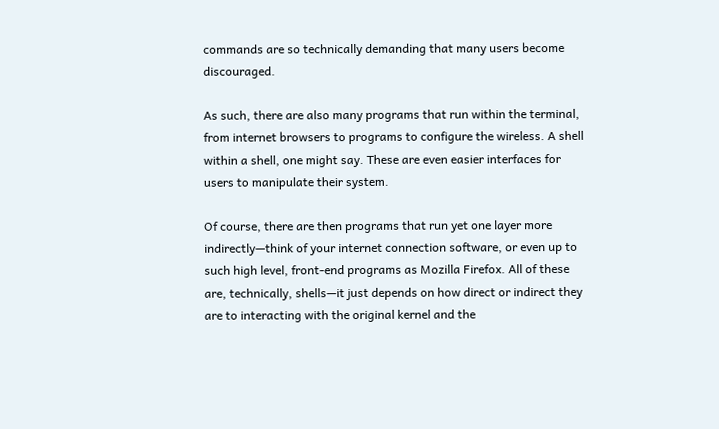commands are so technically demanding that many users become discouraged.

As such, there are also many programs that run within the terminal, from internet browsers to programs to configure the wireless. A shell within a shell, one might say. These are even easier interfaces for users to manipulate their system.

Of course, there are then programs that run yet one layer more indirectly—think of your internet connection software, or even up to such high level, front-end programs as Mozilla Firefox. All of these are, technically, shells—it just depends on how direct or indirect they are to interacting with the original kernel and the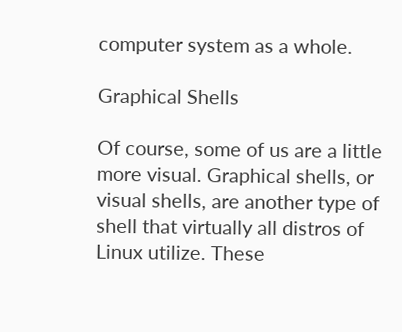computer system as a whole.

Graphical Shells

Of course, some of us are a little more visual. Graphical shells, or visual shells, are another type of shell that virtually all distros of Linux utilize. These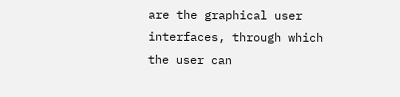are the graphical user interfaces, through which the user can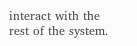interact with the rest of the system.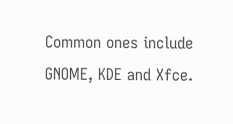Common ones include GNOME, KDE and Xfce.